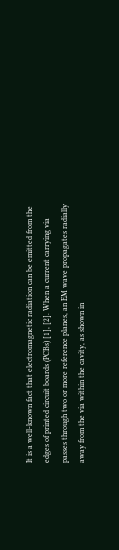It is a well-known fact that electromagnetic radiation can be emitted from the edges of printed circuit boards (PCBs) [1], [2]. When a current carrying via passes through two or more reference planes, an EM wave propagates radially away from the via within the cavity, as shown in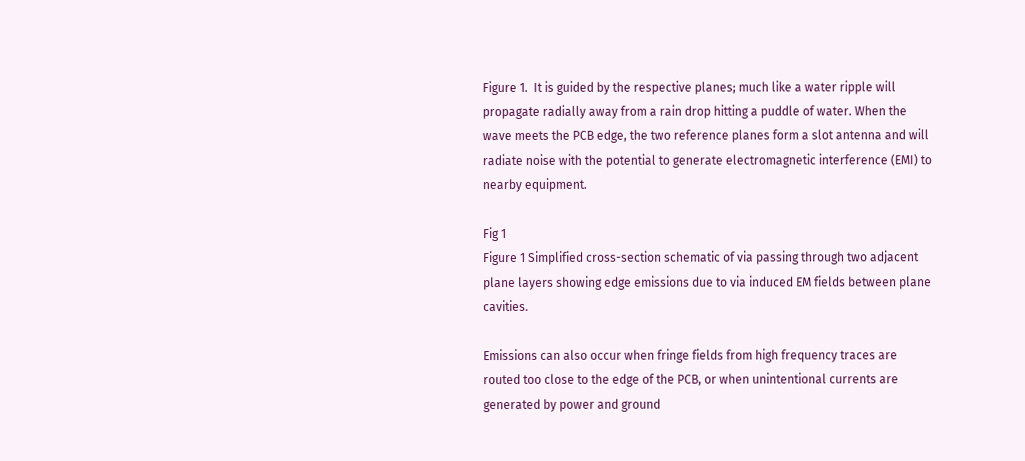Figure 1.  It is guided by the respective planes; much like a water ripple will propagate radially away from a rain drop hitting a puddle of water. When the wave meets the PCB edge, the two reference planes form a slot antenna and will radiate noise with the potential to generate electromagnetic interference (EMI) to nearby equipment.

Fig 1
Figure 1 Simplified cross-section schematic of via passing through two adjacent plane layers showing edge emissions due to via induced EM fields between plane cavities.

Emissions can also occur when fringe fields from high frequency traces are routed too close to the edge of the PCB, or when unintentional currents are generated by power and ground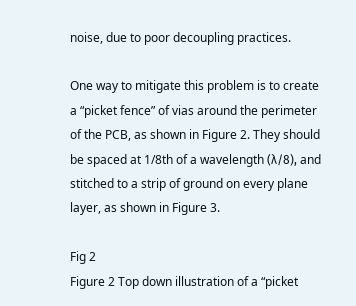noise, due to poor decoupling practices.

One way to mitigate this problem is to create a “picket fence” of vias around the perimeter of the PCB, as shown in Figure 2. They should be spaced at 1/8th of a wavelength (λ/8), and stitched to a strip of ground on every plane layer, as shown in Figure 3.

Fig 2
Figure 2 Top down illustration of a “picket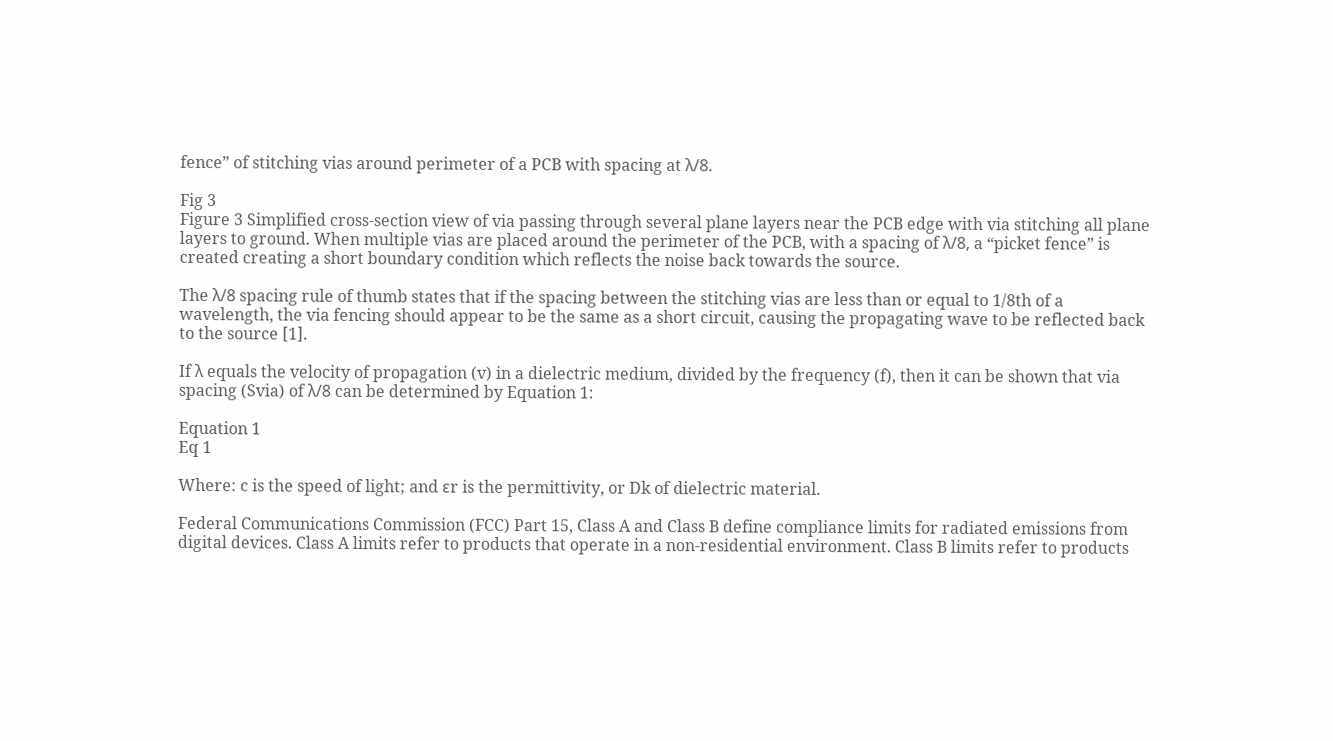fence” of stitching vias around perimeter of a PCB with spacing at λ/8.

Fig 3
Figure 3 Simplified cross-section view of via passing through several plane layers near the PCB edge with via stitching all plane layers to ground. When multiple vias are placed around the perimeter of the PCB, with a spacing of λ/8, a “picket fence” is created creating a short boundary condition which reflects the noise back towards the source.

The λ/8 spacing rule of thumb states that if the spacing between the stitching vias are less than or equal to 1/8th of a wavelength, the via fencing should appear to be the same as a short circuit, causing the propagating wave to be reflected back to the source [1].

If λ equals the velocity of propagation (v) in a dielectric medium, divided by the frequency (f), then it can be shown that via spacing (Svia) of λ/8 can be determined by Equation 1:

Equation 1
Eq 1

Where: c is the speed of light; and εr is the permittivity, or Dk of dielectric material.

Federal Communications Commission (FCC) Part 15, Class A and Class B define compliance limits for radiated emissions from digital devices. Class A limits refer to products that operate in a non-residential environment. Class B limits refer to products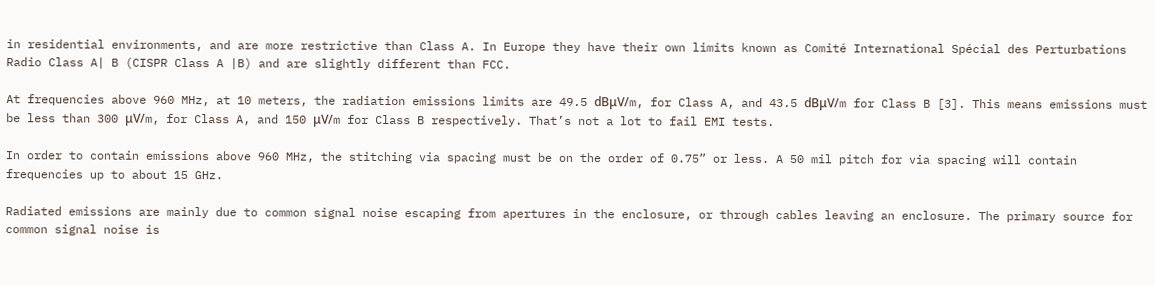in residential environments, and are more restrictive than Class A. In Europe they have their own limits known as Comité International Spécial des Perturbations Radio Class A| B (CISPR Class A |B) and are slightly different than FCC.

At frequencies above 960 MHz, at 10 meters, the radiation emissions limits are 49.5 dBμV/m, for Class A, and 43.5 dBμV/m for Class B [3]. This means emissions must be less than 300 μV/m, for Class A, and 150 μV/m for Class B respectively. That’s not a lot to fail EMI tests.

In order to contain emissions above 960 MHz, the stitching via spacing must be on the order of 0.75” or less. A 50 mil pitch for via spacing will contain frequencies up to about 15 GHz.

Radiated emissions are mainly due to common signal noise escaping from apertures in the enclosure, or through cables leaving an enclosure. The primary source for common signal noise is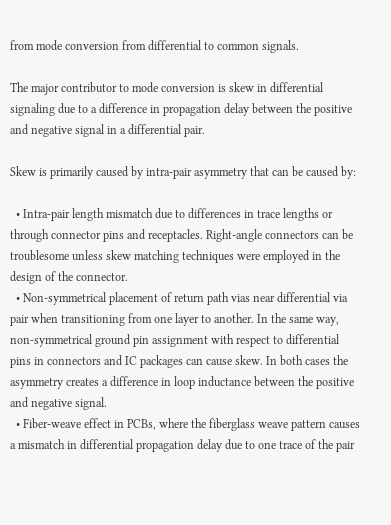from mode conversion from differential to common signals.

The major contributor to mode conversion is skew in differential signaling due to a difference in propagation delay between the positive and negative signal in a differential pair.

Skew is primarily caused by intra-pair asymmetry that can be caused by:

  • Intra-pair length mismatch due to differences in trace lengths or through connector pins and receptacles. Right-angle connectors can be troublesome unless skew matching techniques were employed in the design of the connector.
  • Non-symmetrical placement of return path vias near differential via pair when transitioning from one layer to another. In the same way, non-symmetrical ground pin assignment with respect to differential pins in connectors and IC packages can cause skew. In both cases the asymmetry creates a difference in loop inductance between the positive and negative signal.
  • Fiber-weave effect in PCBs, where the fiberglass weave pattern causes a mismatch in differential propagation delay due to one trace of the pair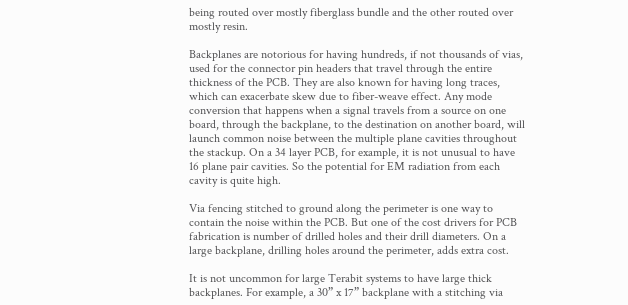being routed over mostly fiberglass bundle and the other routed over mostly resin.

Backplanes are notorious for having hundreds, if not thousands of vias, used for the connector pin headers that travel through the entire thickness of the PCB. They are also known for having long traces, which can exacerbate skew due to fiber-weave effect. Any mode conversion that happens when a signal travels from a source on one board, through the backplane, to the destination on another board, will launch common noise between the multiple plane cavities throughout the stackup. On a 34 layer PCB, for example, it is not unusual to have 16 plane pair cavities. So the potential for EM radiation from each cavity is quite high.

Via fencing stitched to ground along the perimeter is one way to contain the noise within the PCB. But one of the cost drivers for PCB fabrication is number of drilled holes and their drill diameters. On a large backplane, drilling holes around the perimeter, adds extra cost.

It is not uncommon for large Terabit systems to have large thick backplanes. For example, a 30” x 17” backplane with a stitching via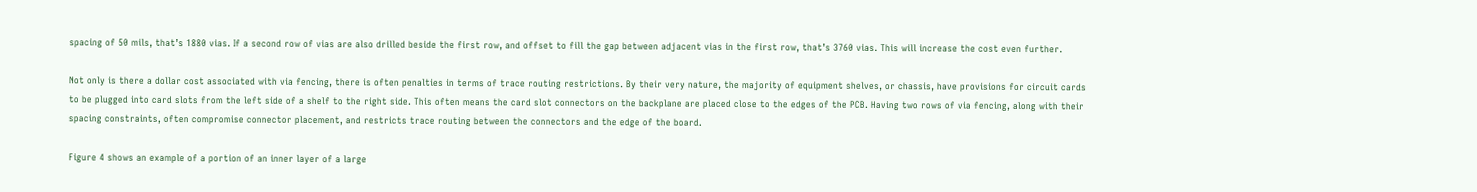spacing of 50 mils, that’s 1880 vias. If a second row of vias are also drilled beside the first row, and offset to fill the gap between adjacent vias in the first row, that’s 3760 vias. This will increase the cost even further.

Not only is there a dollar cost associated with via fencing, there is often penalties in terms of trace routing restrictions. By their very nature, the majority of equipment shelves, or chassis, have provisions for circuit cards to be plugged into card slots from the left side of a shelf to the right side. This often means the card slot connectors on the backplane are placed close to the edges of the PCB. Having two rows of via fencing, along with their spacing constraints, often compromise connector placement, and restricts trace routing between the connectors and the edge of the board.

Figure 4 shows an example of a portion of an inner layer of a large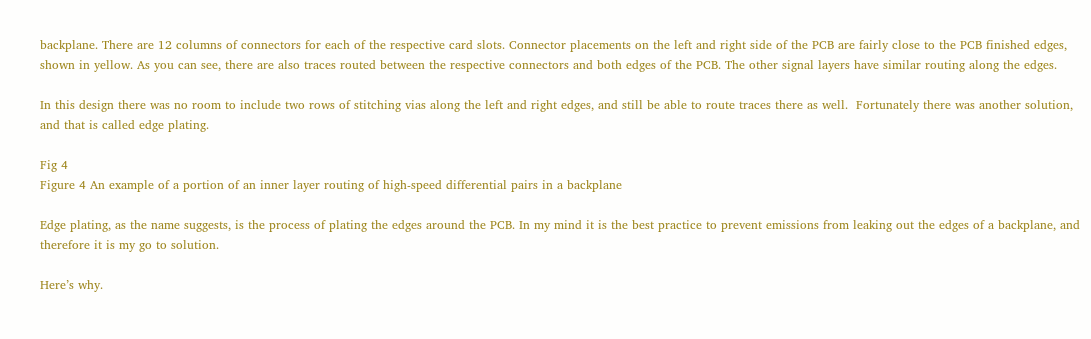backplane. There are 12 columns of connectors for each of the respective card slots. Connector placements on the left and right side of the PCB are fairly close to the PCB finished edges, shown in yellow. As you can see, there are also traces routed between the respective connectors and both edges of the PCB. The other signal layers have similar routing along the edges.

In this design there was no room to include two rows of stitching vias along the left and right edges, and still be able to route traces there as well.  Fortunately there was another solution, and that is called edge plating.

Fig 4
Figure 4 An example of a portion of an inner layer routing of high-speed differential pairs in a backplane

Edge plating, as the name suggests, is the process of plating the edges around the PCB. In my mind it is the best practice to prevent emissions from leaking out the edges of a backplane, and therefore it is my go to solution.

Here’s why.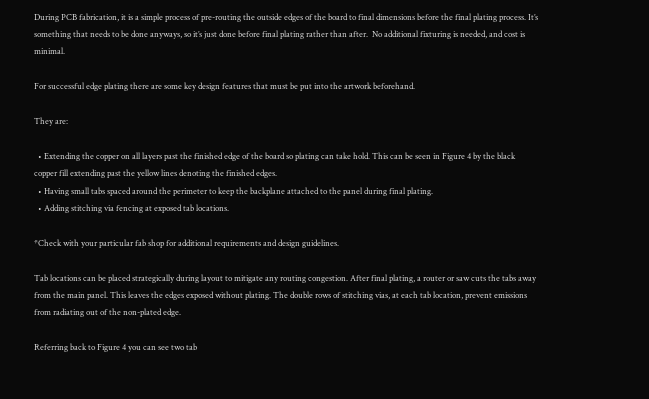During PCB fabrication, it is a simple process of pre-routing the outside edges of the board to final dimensions before the final plating process. It’s something that needs to be done anyways, so it’s just done before final plating rather than after.  No additional fixturing is needed, and cost is minimal.

For successful edge plating there are some key design features that must be put into the artwork beforehand.

They are:

  • Extending the copper on all layers past the finished edge of the board so plating can take hold. This can be seen in Figure 4 by the black copper fill extending past the yellow lines denoting the finished edges.
  • Having small tabs spaced around the perimeter to keep the backplane attached to the panel during final plating.
  • Adding stitching via fencing at exposed tab locations.

*Check with your particular fab shop for additional requirements and design guidelines.

Tab locations can be placed strategically during layout to mitigate any routing congestion. After final plating, a router or saw cuts the tabs away from the main panel. This leaves the edges exposed without plating. The double rows of stitching vias, at each tab location, prevent emissions from radiating out of the non-plated edge.

Referring back to Figure 4 you can see two tab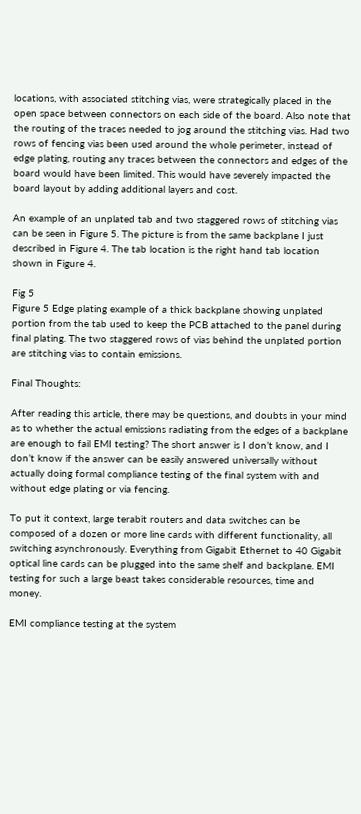locations, with associated stitching vias, were strategically placed in the open space between connectors on each side of the board. Also note that the routing of the traces needed to jog around the stitching vias. Had two rows of fencing vias been used around the whole perimeter, instead of edge plating, routing any traces between the connectors and edges of the board would have been limited. This would have severely impacted the board layout by adding additional layers and cost.

An example of an unplated tab and two staggered rows of stitching vias can be seen in Figure 5. The picture is from the same backplane I just described in Figure 4. The tab location is the right hand tab location shown in Figure 4.

Fig 5
Figure 5 Edge plating example of a thick backplane showing unplated portion from the tab used to keep the PCB attached to the panel during final plating. The two staggered rows of vias behind the unplated portion are stitching vias to contain emissions.

Final Thoughts:

After reading this article, there may be questions, and doubts in your mind as to whether the actual emissions radiating from the edges of a backplane are enough to fail EMI testing? The short answer is I don’t know, and I don’t know if the answer can be easily answered universally without actually doing formal compliance testing of the final system with and without edge plating or via fencing.

To put it context, large terabit routers and data switches can be composed of a dozen or more line cards with different functionality, all switching asynchronously. Everything from Gigabit Ethernet to 40 Gigabit optical line cards can be plugged into the same shelf and backplane. EMI testing for such a large beast takes considerable resources, time and money.

EMI compliance testing at the system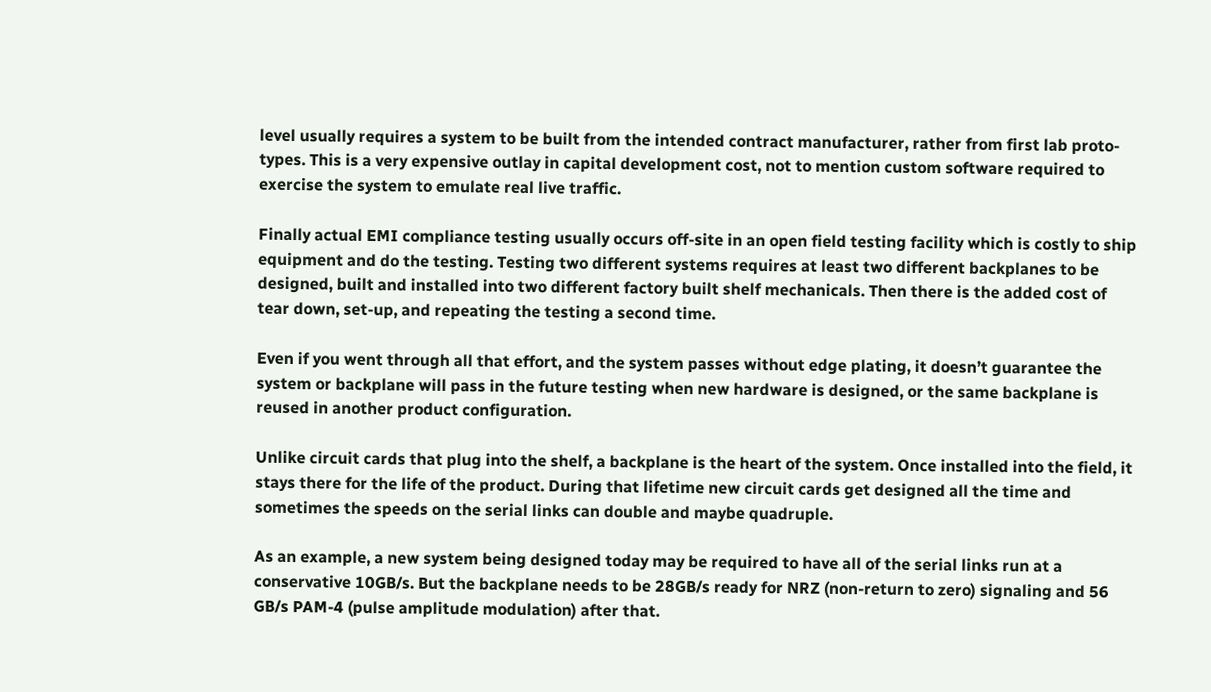level usually requires a system to be built from the intended contract manufacturer, rather from first lab proto-types. This is a very expensive outlay in capital development cost, not to mention custom software required to exercise the system to emulate real live traffic.

Finally actual EMI compliance testing usually occurs off-site in an open field testing facility which is costly to ship equipment and do the testing. Testing two different systems requires at least two different backplanes to be designed, built and installed into two different factory built shelf mechanicals. Then there is the added cost of tear down, set-up, and repeating the testing a second time.

Even if you went through all that effort, and the system passes without edge plating, it doesn’t guarantee the system or backplane will pass in the future testing when new hardware is designed, or the same backplane is reused in another product configuration.

Unlike circuit cards that plug into the shelf, a backplane is the heart of the system. Once installed into the field, it stays there for the life of the product. During that lifetime new circuit cards get designed all the time and sometimes the speeds on the serial links can double and maybe quadruple.

As an example, a new system being designed today may be required to have all of the serial links run at a conservative 10GB/s. But the backplane needs to be 28GB/s ready for NRZ (non-return to zero) signaling and 56 GB/s PAM-4 (pulse amplitude modulation) after that.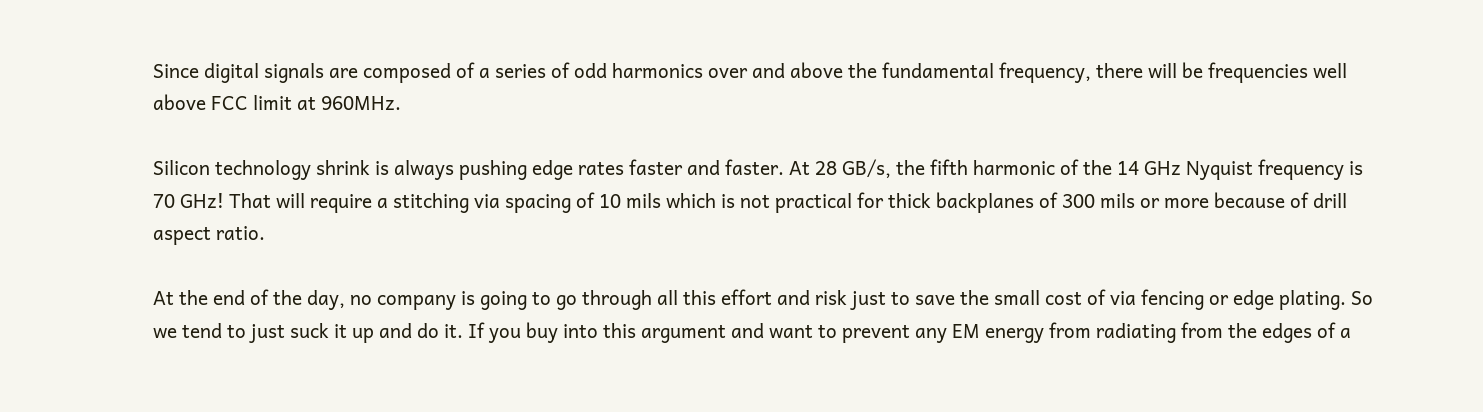Since digital signals are composed of a series of odd harmonics over and above the fundamental frequency, there will be frequencies well above FCC limit at 960MHz.

Silicon technology shrink is always pushing edge rates faster and faster. At 28 GB/s, the fifth harmonic of the 14 GHz Nyquist frequency is 70 GHz! That will require a stitching via spacing of 10 mils which is not practical for thick backplanes of 300 mils or more because of drill aspect ratio.

At the end of the day, no company is going to go through all this effort and risk just to save the small cost of via fencing or edge plating. So we tend to just suck it up and do it. If you buy into this argument and want to prevent any EM energy from radiating from the edges of a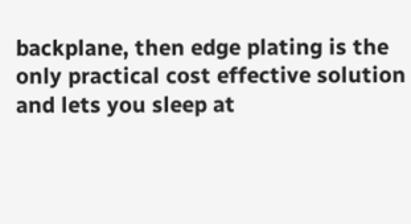backplane, then edge plating is the only practical cost effective solution and lets you sleep at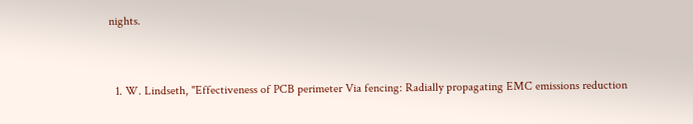nights.


  1. W. Lindseth, "Effectiveness of PCB perimeter Via fencing: Radially propagating EMC emissions reduction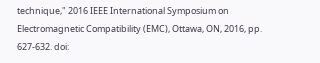technique," 2016 IEEE International Symposium on Electromagnetic Compatibility (EMC), Ottawa, ON, 2016, pp. 627-632. doi: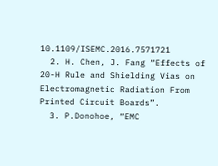10.1109/ISEMC.2016.7571721
  2. H. Chen, J. Fang “Effects of 20-H Rule and Shielding Vias on Electromagnetic Radiation From Printed Circuit Boards”.
  3. P.Donohoe, “EMC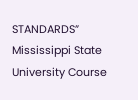STANDARDS” Mississippi State University Course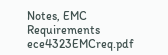Notes, EMC Requirements ece4323EMCreq.pdf